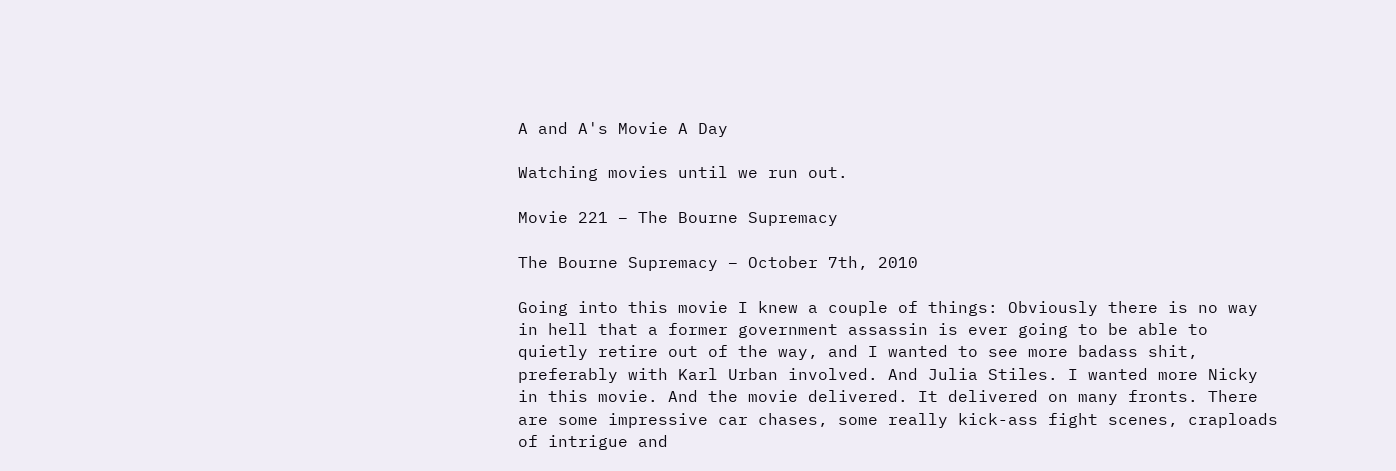A and A's Movie A Day

Watching movies until we run out.

Movie 221 – The Bourne Supremacy

The Bourne Supremacy – October 7th, 2010

Going into this movie I knew a couple of things: Obviously there is no way in hell that a former government assassin is ever going to be able to quietly retire out of the way, and I wanted to see more badass shit, preferably with Karl Urban involved. And Julia Stiles. I wanted more Nicky in this movie. And the movie delivered. It delivered on many fronts. There are some impressive car chases, some really kick-ass fight scenes, craploads of intrigue and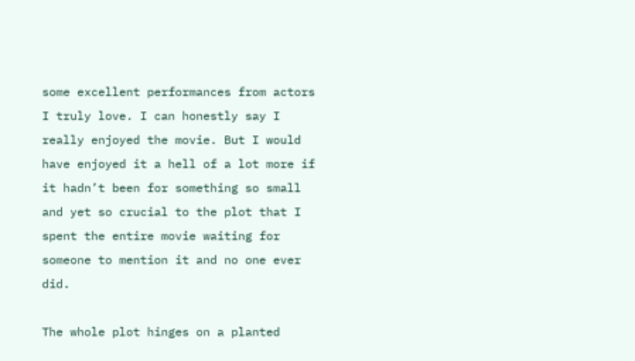some excellent performances from actors I truly love. I can honestly say I really enjoyed the movie. But I would have enjoyed it a hell of a lot more if it hadn’t been for something so small and yet so crucial to the plot that I spent the entire movie waiting for someone to mention it and no one ever did.

The whole plot hinges on a planted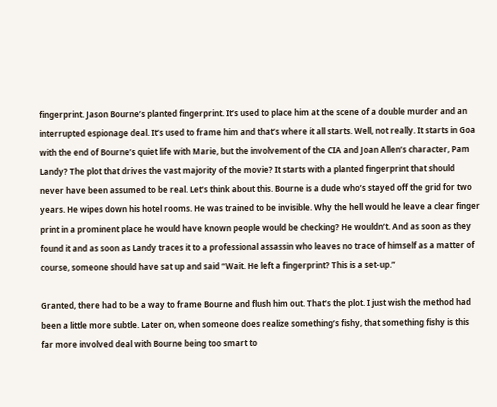fingerprint. Jason Bourne’s planted fingerprint. It’s used to place him at the scene of a double murder and an interrupted espionage deal. It’s used to frame him and that’s where it all starts. Well, not really. It starts in Goa with the end of Bourne’s quiet life with Marie, but the involvement of the CIA and Joan Allen’s character, Pam Landy? The plot that drives the vast majority of the movie? It starts with a planted fingerprint that should never have been assumed to be real. Let’s think about this. Bourne is a dude who’s stayed off the grid for two years. He wipes down his hotel rooms. He was trained to be invisible. Why the hell would he leave a clear finger print in a prominent place he would have known people would be checking? He wouldn’t. And as soon as they found it and as soon as Landy traces it to a professional assassin who leaves no trace of himself as a matter of course, someone should have sat up and said “Wait. He left a fingerprint? This is a set-up.”

Granted, there had to be a way to frame Bourne and flush him out. That’s the plot. I just wish the method had been a little more subtle. Later on, when someone does realize something’s fishy, that something fishy is this far more involved deal with Bourne being too smart to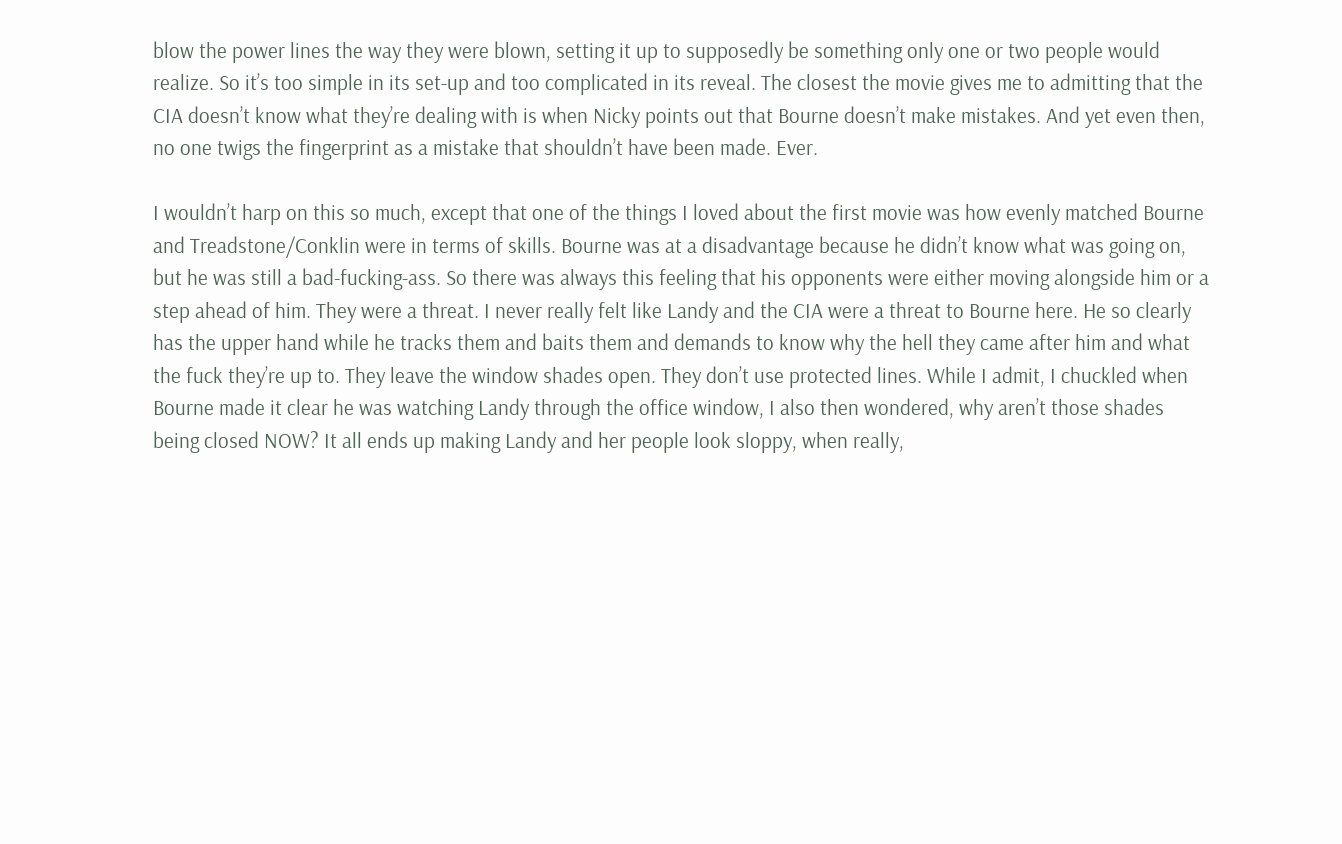blow the power lines the way they were blown, setting it up to supposedly be something only one or two people would realize. So it’s too simple in its set-up and too complicated in its reveal. The closest the movie gives me to admitting that the CIA doesn’t know what they’re dealing with is when Nicky points out that Bourne doesn’t make mistakes. And yet even then, no one twigs the fingerprint as a mistake that shouldn’t have been made. Ever.

I wouldn’t harp on this so much, except that one of the things I loved about the first movie was how evenly matched Bourne and Treadstone/Conklin were in terms of skills. Bourne was at a disadvantage because he didn’t know what was going on, but he was still a bad-fucking-ass. So there was always this feeling that his opponents were either moving alongside him or a step ahead of him. They were a threat. I never really felt like Landy and the CIA were a threat to Bourne here. He so clearly has the upper hand while he tracks them and baits them and demands to know why the hell they came after him and what the fuck they’re up to. They leave the window shades open. They don’t use protected lines. While I admit, I chuckled when Bourne made it clear he was watching Landy through the office window, I also then wondered, why aren’t those shades being closed NOW? It all ends up making Landy and her people look sloppy, when really,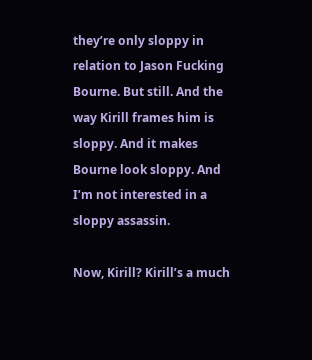they’re only sloppy in relation to Jason Fucking Bourne. But still. And the way Kirill frames him is sloppy. And it makes Bourne look sloppy. And I’m not interested in a sloppy assassin.

Now, Kirill? Kirill’s a much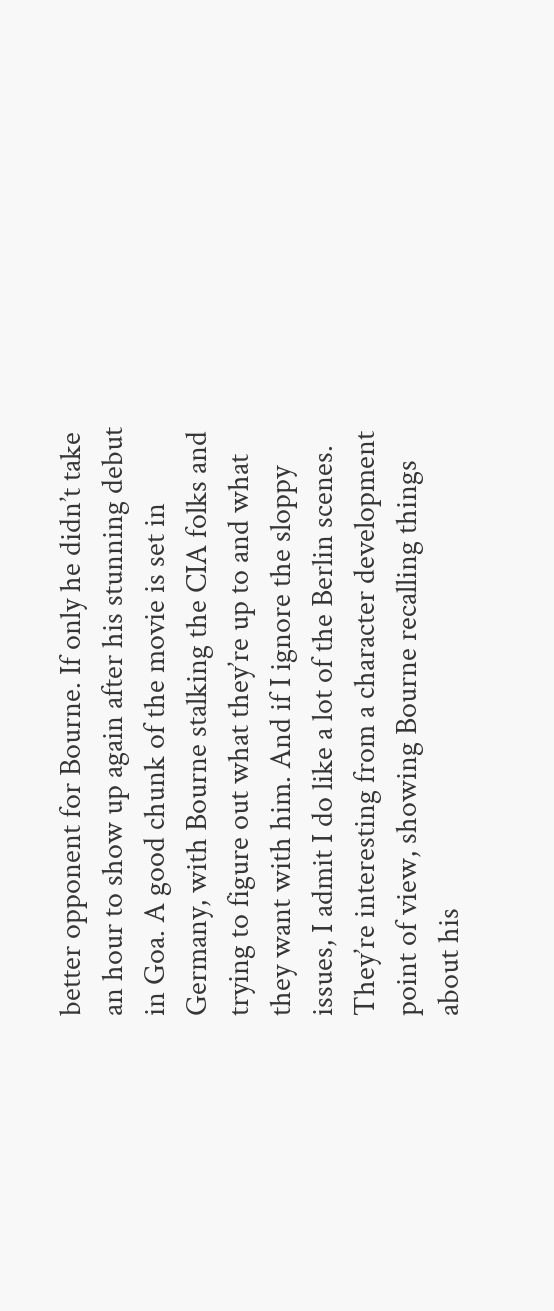better opponent for Bourne. If only he didn’t take an hour to show up again after his stunning debut in Goa. A good chunk of the movie is set in Germany, with Bourne stalking the CIA folks and trying to figure out what they’re up to and what they want with him. And if I ignore the sloppy issues, I admit I do like a lot of the Berlin scenes. They’re interesting from a character development point of view, showing Bourne recalling things about his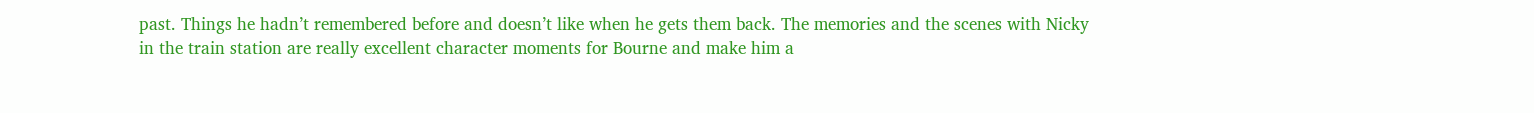past. Things he hadn’t remembered before and doesn’t like when he gets them back. The memories and the scenes with Nicky in the train station are really excellent character moments for Bourne and make him a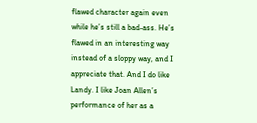flawed character again even while he’s still a bad-ass. He’s flawed in an interesting way instead of a sloppy way, and I appreciate that. And I do like Landy. I like Joan Allen’s performance of her as a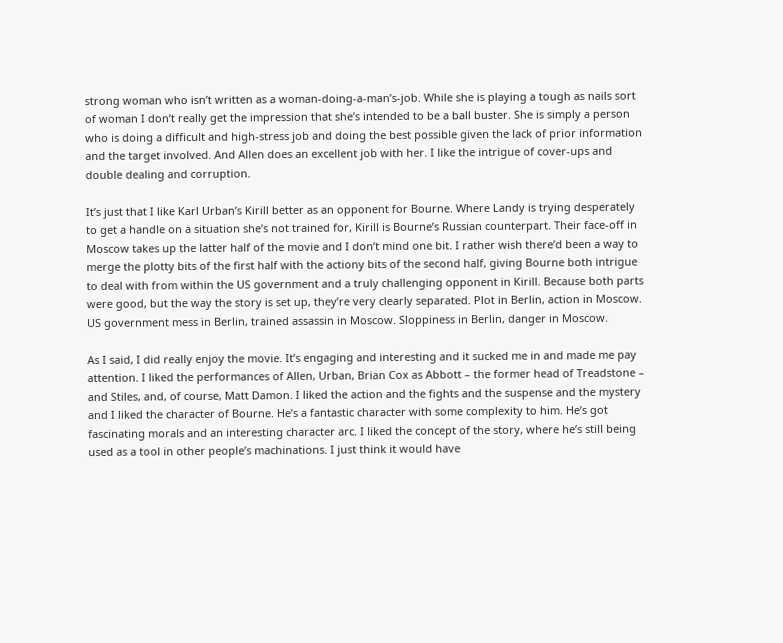strong woman who isn’t written as a woman-doing-a-man’s-job. While she is playing a tough as nails sort of woman I don’t really get the impression that she’s intended to be a ball buster. She is simply a person who is doing a difficult and high-stress job and doing the best possible given the lack of prior information and the target involved. And Allen does an excellent job with her. I like the intrigue of cover-ups and double dealing and corruption.

It’s just that I like Karl Urban’s Kirill better as an opponent for Bourne. Where Landy is trying desperately to get a handle on a situation she’s not trained for, Kirill is Bourne’s Russian counterpart. Their face-off in Moscow takes up the latter half of the movie and I don’t mind one bit. I rather wish there’d been a way to merge the plotty bits of the first half with the actiony bits of the second half, giving Bourne both intrigue to deal with from within the US government and a truly challenging opponent in Kirill. Because both parts were good, but the way the story is set up, they’re very clearly separated. Plot in Berlin, action in Moscow. US government mess in Berlin, trained assassin in Moscow. Sloppiness in Berlin, danger in Moscow.

As I said, I did really enjoy the movie. It’s engaging and interesting and it sucked me in and made me pay attention. I liked the performances of Allen, Urban, Brian Cox as Abbott – the former head of Treadstone – and Stiles, and, of course, Matt Damon. I liked the action and the fights and the suspense and the mystery and I liked the character of Bourne. He’s a fantastic character with some complexity to him. He’s got fascinating morals and an interesting character arc. I liked the concept of the story, where he’s still being used as a tool in other people’s machinations. I just think it would have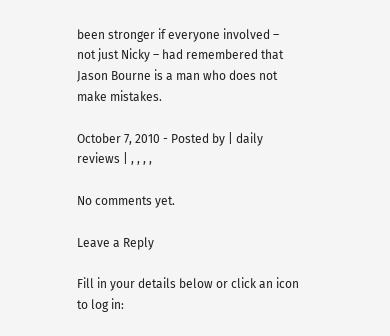been stronger if everyone involved – not just Nicky – had remembered that Jason Bourne is a man who does not make mistakes.

October 7, 2010 - Posted by | daily reviews | , , , ,

No comments yet.

Leave a Reply

Fill in your details below or click an icon to log in: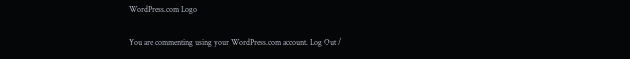WordPress.com Logo

You are commenting using your WordPress.com account. Log Out /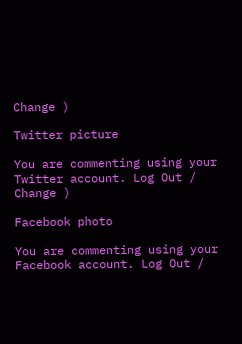Change )

Twitter picture

You are commenting using your Twitter account. Log Out /  Change )

Facebook photo

You are commenting using your Facebook account. Log Out /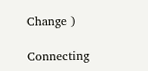Change )

Connecting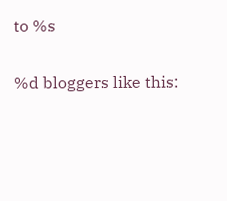to %s

%d bloggers like this: